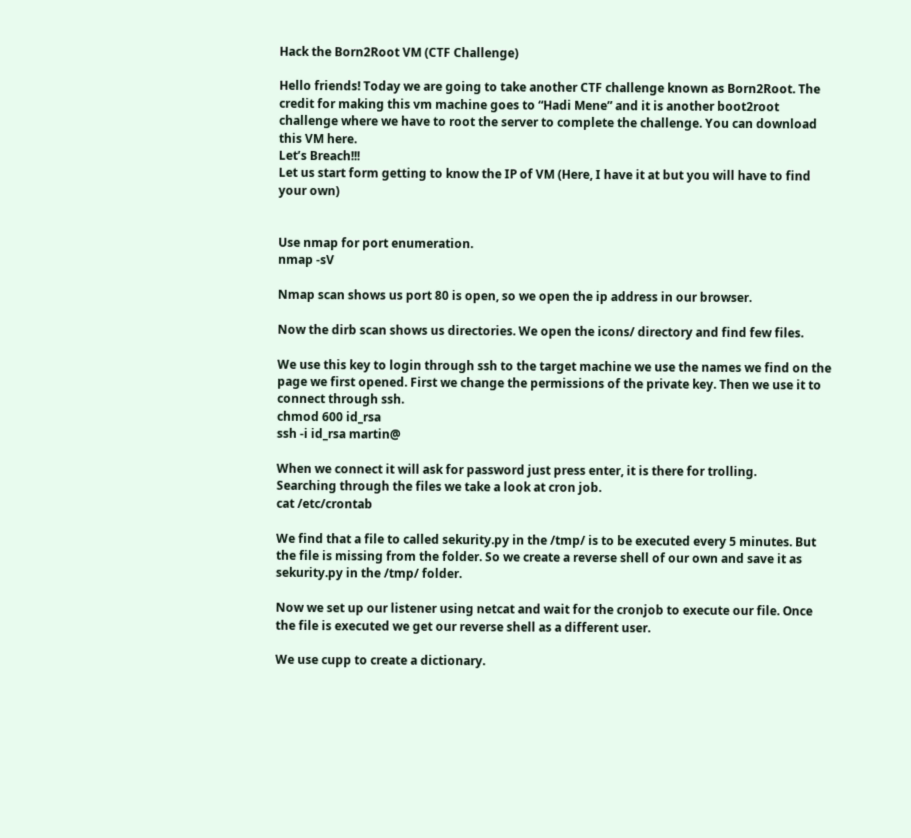Hack the Born2Root VM (CTF Challenge)

Hello friends! Today we are going to take another CTF challenge known as Born2Root. The credit for making this vm machine goes to “Hadi Mene” and it is another boot2root challenge where we have to root the server to complete the challenge. You can download this VM here.
Let’s Breach!!!
Let us start form getting to know the IP of VM (Here, I have it at but you will have to find your own)


Use nmap for port enumeration.
nmap -sV

Nmap scan shows us port 80 is open, so we open the ip address in our browser.

Now the dirb scan shows us directories. We open the icons/ directory and find few files.

We use this key to login through ssh to the target machine we use the names we find on the page we first opened. First we change the permissions of the private key. Then we use it to connect through ssh.
chmod 600 id_rsa
ssh -i id_rsa martin@

When we connect it will ask for password just press enter, it is there for trolling.
Searching through the files we take a look at cron job.
cat /etc/crontab

We find that a file to called sekurity.py in the /tmp/ is to be executed every 5 minutes. But the file is missing from the folder. So we create a reverse shell of our own and save it as sekurity.py in the /tmp/ folder.

Now we set up our listener using netcat and wait for the cronjob to execute our file. Once the file is executed we get our reverse shell as a different user.

We use cupp to create a dictionary.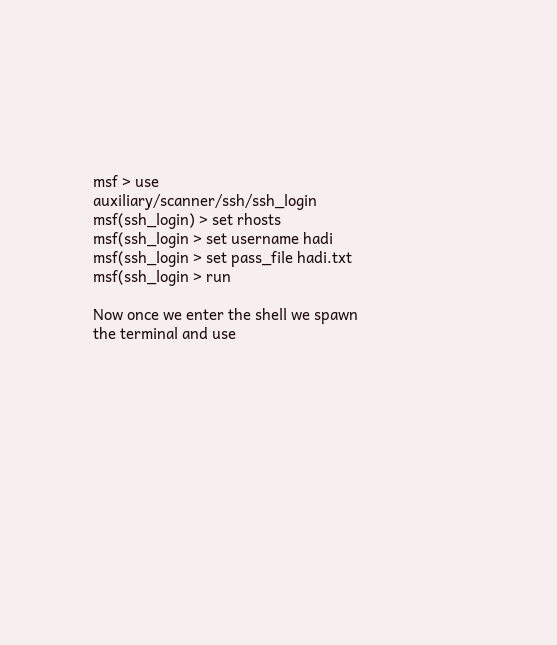msf > use auxiliary/scanner/ssh/ssh_login
msf(ssh_login) > set rhosts
msf(ssh_login > set username hadi
msf(ssh_login > set pass_file hadi.txt
msf(ssh_login > run

Now once we enter the shell we spawn the terminal and use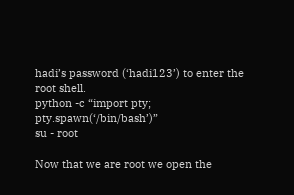hadi’s password (‘hadi123’) to enter the root shell.
python -c “import pty; pty.spawn(‘/bin/bash’)”
su - root

Now that we are root we open the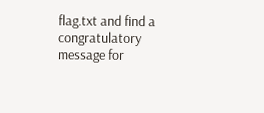flag.txt and find a congratulatory message for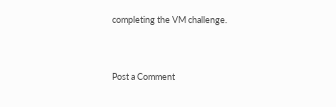completing the VM challenge.


Post a Comment